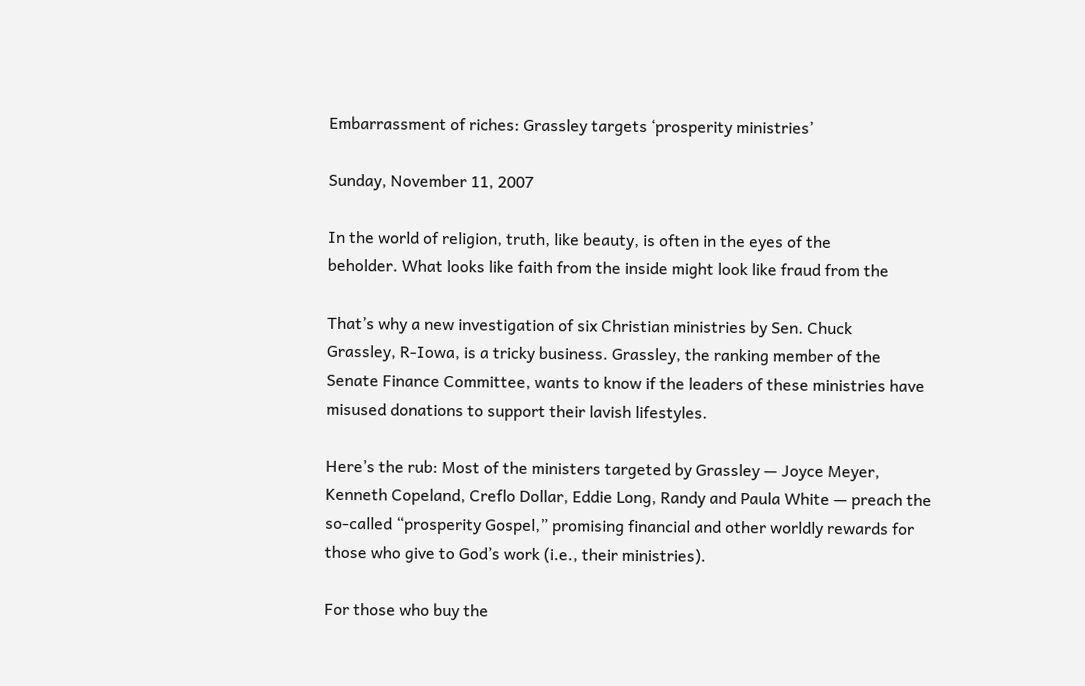Embarrassment of riches: Grassley targets ‘prosperity ministries’

Sunday, November 11, 2007

In the world of religion, truth, like beauty, is often in the eyes of the
beholder. What looks like faith from the inside might look like fraud from the

That’s why a new investigation of six Christian ministries by Sen. Chuck
Grassley, R-Iowa, is a tricky business. Grassley, the ranking member of the
Senate Finance Committee, wants to know if the leaders of these ministries have
misused donations to support their lavish lifestyles.

Here’s the rub: Most of the ministers targeted by Grassley — Joyce Meyer,
Kenneth Copeland, Creflo Dollar, Eddie Long, Randy and Paula White — preach the
so-called “prosperity Gospel,” promising financial and other worldly rewards for
those who give to God’s work (i.e., their ministries).

For those who buy the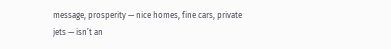message, prosperity — nice homes, fine cars, private
jets — isn’t an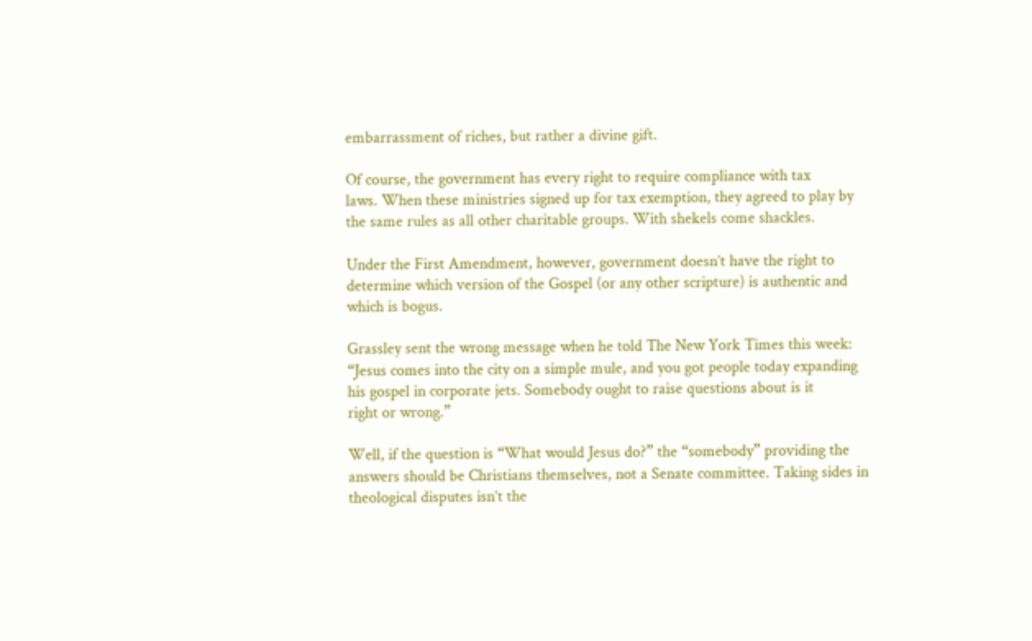embarrassment of riches, but rather a divine gift.

Of course, the government has every right to require compliance with tax
laws. When these ministries signed up for tax exemption, they agreed to play by
the same rules as all other charitable groups. With shekels come shackles.

Under the First Amendment, however, government doesn’t have the right to
determine which version of the Gospel (or any other scripture) is authentic and
which is bogus.

Grassley sent the wrong message when he told The New York Times this week:
“Jesus comes into the city on a simple mule, and you got people today expanding
his gospel in corporate jets. Somebody ought to raise questions about is it
right or wrong.”

Well, if the question is “What would Jesus do?” the “somebody” providing the
answers should be Christians themselves, not a Senate committee. Taking sides in
theological disputes isn’t the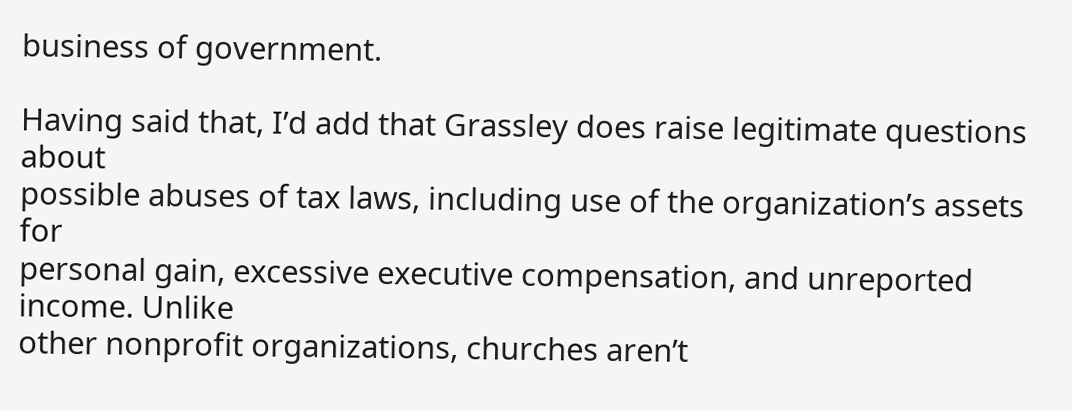business of government.

Having said that, I’d add that Grassley does raise legitimate questions about
possible abuses of tax laws, including use of the organization’s assets for
personal gain, excessive executive compensation, and unreported income. Unlike
other nonprofit organizations, churches aren’t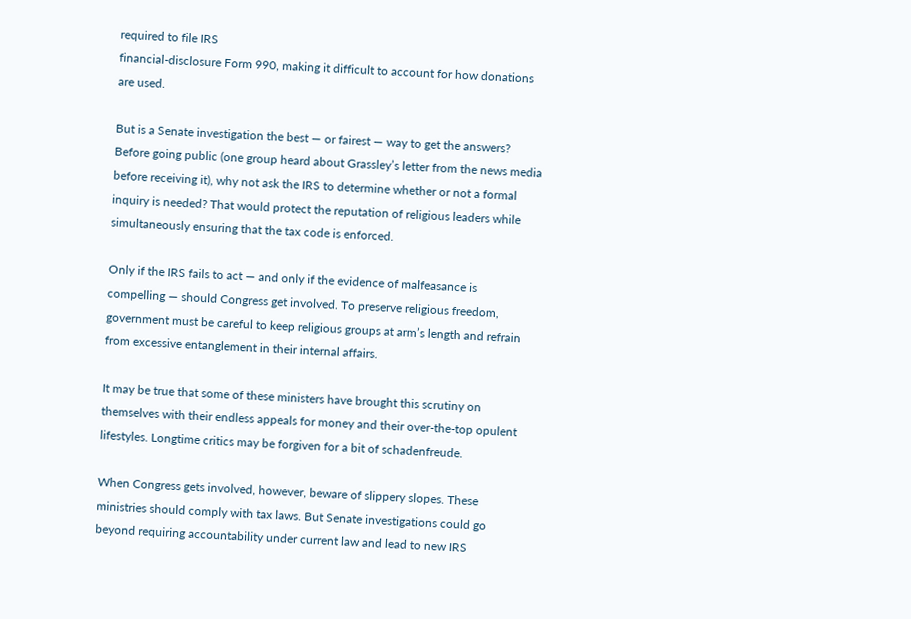required to file IRS
financial-disclosure Form 990, making it difficult to account for how donations
are used.

But is a Senate investigation the best — or fairest — way to get the answers?
Before going public (one group heard about Grassley’s letter from the news media
before receiving it), why not ask the IRS to determine whether or not a formal
inquiry is needed? That would protect the reputation of religious leaders while
simultaneously ensuring that the tax code is enforced.

Only if the IRS fails to act — and only if the evidence of malfeasance is
compelling — should Congress get involved. To preserve religious freedom,
government must be careful to keep religious groups at arm’s length and refrain
from excessive entanglement in their internal affairs.

It may be true that some of these ministers have brought this scrutiny on
themselves with their endless appeals for money and their over-the-top opulent
lifestyles. Longtime critics may be forgiven for a bit of schadenfreude.

When Congress gets involved, however, beware of slippery slopes. These
ministries should comply with tax laws. But Senate investigations could go
beyond requiring accountability under current law and lead to new IRS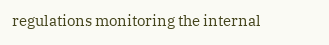regulations monitoring the internal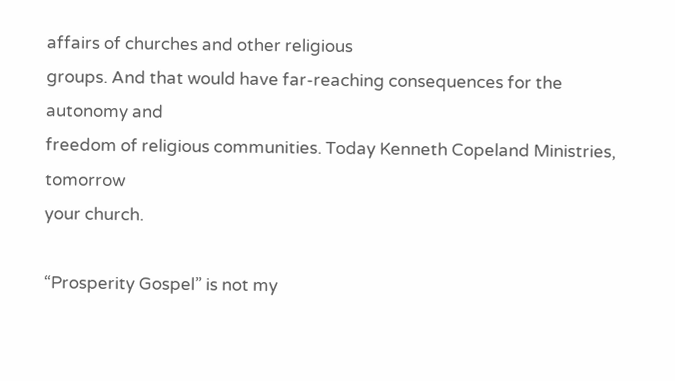affairs of churches and other religious
groups. And that would have far-reaching consequences for the autonomy and
freedom of religious communities. Today Kenneth Copeland Ministries, tomorrow
your church.

“Prosperity Gospel” is not my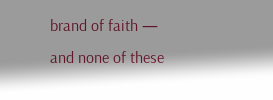brand of faith — and none of these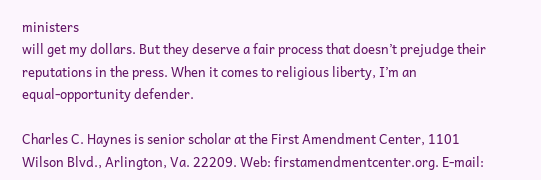ministers
will get my dollars. But they deserve a fair process that doesn’t prejudge their
reputations in the press. When it comes to religious liberty, I’m an
equal-opportunity defender.

Charles C. Haynes is senior scholar at the First Amendment Center, 1101
Wilson Blvd., Arlington, Va. 22209. Web: firstamendmentcenter.org. E-mail: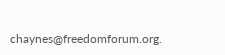chaynes@freedomforum.org.